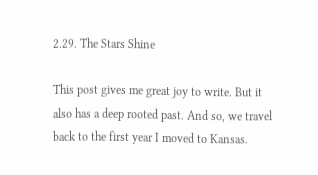2.29. The Stars Shine

This post gives me great joy to write. But it also has a deep rooted past. And so, we travel back to the first year I moved to Kansas.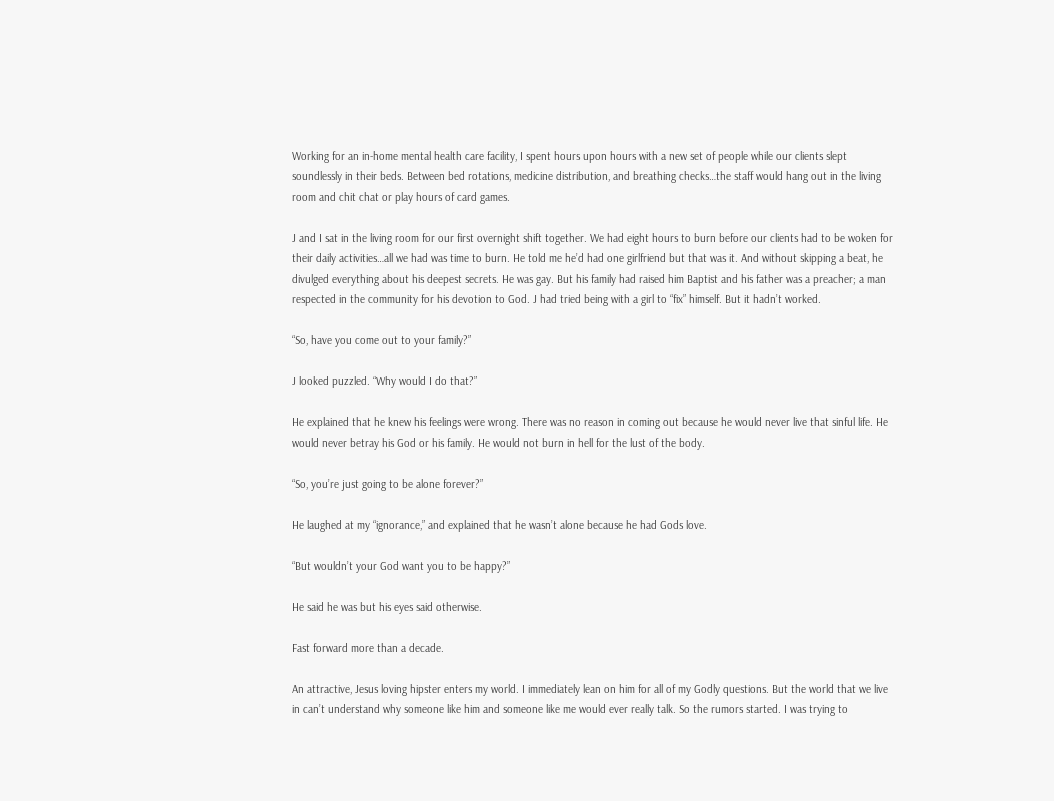Working for an in-home mental health care facility, I spent hours upon hours with a new set of people while our clients slept soundlessly in their beds. Between bed rotations, medicine distribution, and breathing checks…the staff would hang out in the living room and chit chat or play hours of card games.

J and I sat in the living room for our first overnight shift together. We had eight hours to burn before our clients had to be woken for their daily activities…all we had was time to burn. He told me he’d had one girlfriend but that was it. And without skipping a beat, he divulged everything about his deepest secrets. He was gay. But his family had raised him Baptist and his father was a preacher; a man respected in the community for his devotion to God. J had tried being with a girl to “fix” himself. But it hadn’t worked.

“So, have you come out to your family?”

J looked puzzled. “Why would I do that?”

He explained that he knew his feelings were wrong. There was no reason in coming out because he would never live that sinful life. He would never betray his God or his family. He would not burn in hell for the lust of the body.

“So, you’re just going to be alone forever?”

He laughed at my “ignorance,” and explained that he wasn’t alone because he had Gods love.

“But wouldn’t your God want you to be happy?”

He said he was but his eyes said otherwise.

Fast forward more than a decade.

An attractive, Jesus loving hipster enters my world. I immediately lean on him for all of my Godly questions. But the world that we live in can’t understand why someone like him and someone like me would ever really talk. So the rumors started. I was trying to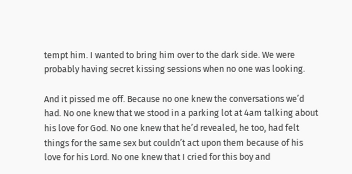tempt him. I wanted to bring him over to the dark side. We were probably having secret kissing sessions when no one was looking.

And it pissed me off. Because no one knew the conversations we’d had. No one knew that we stood in a parking lot at 4am talking about his love for God. No one knew that he’d revealed, he too, had felt things for the same sex but couldn’t act upon them because of his love for his Lord. No one knew that I cried for this boy and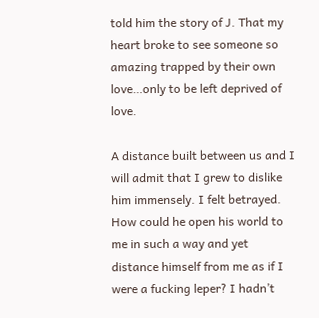told him the story of J. That my heart broke to see someone so amazing trapped by their own love…only to be left deprived of love.

A distance built between us and I will admit that I grew to dislike him immensely. I felt betrayed. How could he open his world to me in such a way and yet distance himself from me as if I were a fucking leper? I hadn’t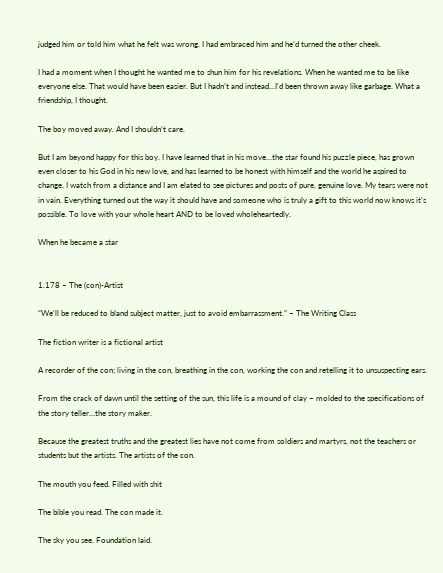judged him or told him what he felt was wrong. I had embraced him and he’d turned the other cheek.

I had a moment when I thought he wanted me to shun him for his revelations. When he wanted me to be like everyone else. That would have been easier. But I hadn’t and instead…I’d been thrown away like garbage. What a friendship, I thought.

The boy moved away. And I shouldn’t care.

But I am beyond happy for this boy. I have learned that in his move…the star found his puzzle piece, has grown even closer to his God in his new love, and has learned to be honest with himself and the world he aspired to change. I watch from a distance and I am elated to see pictures and posts of pure, genuine love. My tears were not in vain. Everything turned out the way it should have and someone who is truly a gift to this world now knows it’s possible. To love with your whole heart AND to be loved wholeheartedly.

When he became a star


1.178 – The (con)-Artist

“We’ll be reduced to bland subject matter, just to avoid embarrassment.” – The Writing Class

The fiction writer is a fictional artist

A recorder of the con; living in the con, breathing in the con, working the con and retelling it to unsuspecting ears.

From the crack of dawn until the setting of the sun, this life is a mound of clay – molded to the specifications of the story teller…the story maker.

Because the greatest truths and the greatest lies have not come from soldiers and martyrs, not the teachers or students but the artists. The artists of the con.

The mouth you feed. Filled with shit

The bible you read. The con made it.

The sky you see. Foundation laid.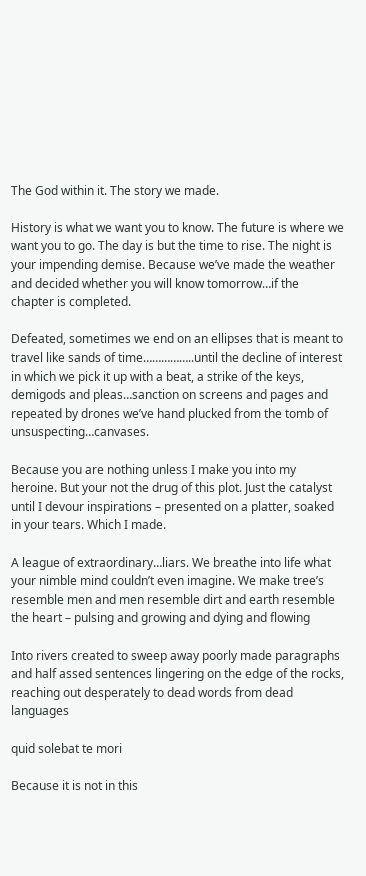The God within it. The story we made.

History is what we want you to know. The future is where we want you to go. The day is but the time to rise. The night is your impending demise. Because we’ve made the weather and decided whether you will know tomorrow…if the chapter is completed.

Defeated, sometimes we end on an ellipses that is meant to travel like sands of time……………..until the decline of interest in which we pick it up with a beat, a strike of the keys, demigods and pleas…sanction on screens and pages and repeated by drones we’ve hand plucked from the tomb of unsuspecting…canvases.

Because you are nothing unless I make you into my heroine. But your not the drug of this plot. Just the catalyst until I devour inspirations – presented on a platter, soaked in your tears. Which I made.

A league of extraordinary…liars. We breathe into life what your nimble mind couldn’t even imagine. We make tree’s resemble men and men resemble dirt and earth resemble the heart – pulsing and growing and dying and flowing

Into rivers created to sweep away poorly made paragraphs and half assed sentences lingering on the edge of the rocks, reaching out desperately to dead words from dead languages

quid solebat te mori

Because it is not in this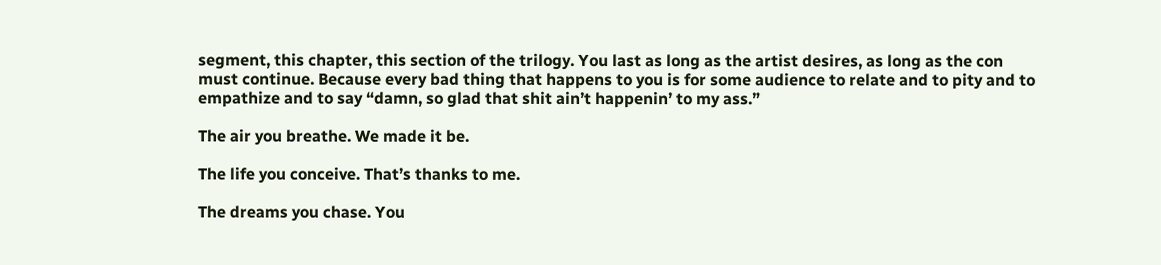segment, this chapter, this section of the trilogy. You last as long as the artist desires, as long as the con must continue. Because every bad thing that happens to you is for some audience to relate and to pity and to empathize and to say “damn, so glad that shit ain’t happenin’ to my ass.”

The air you breathe. We made it be.

The life you conceive. That’s thanks to me.

The dreams you chase. You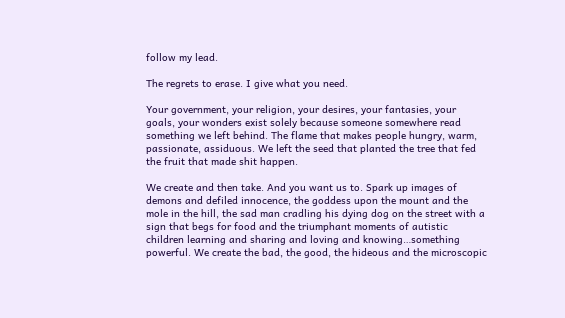follow my lead.

The regrets to erase. I give what you need.

Your government, your religion, your desires, your fantasies, your goals, your wonders exist solely because someone somewhere read something we left behind. The flame that makes people hungry, warm, passionate, assiduous. We left the seed that planted the tree that fed the fruit that made shit happen.

We create and then take. And you want us to. Spark up images of demons and defiled innocence, the goddess upon the mount and the mole in the hill, the sad man cradling his dying dog on the street with a sign that begs for food and the triumphant moments of autistic children learning and sharing and loving and knowing…something powerful. We create the bad, the good, the hideous and the microscopic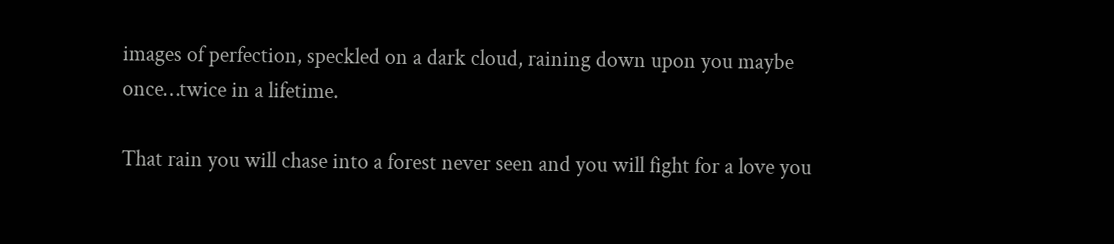images of perfection, speckled on a dark cloud, raining down upon you maybe once…twice in a lifetime.

That rain you will chase into a forest never seen and you will fight for a love you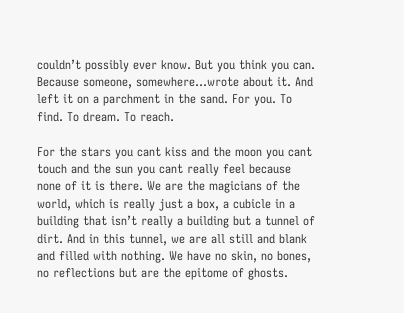couldn’t possibly ever know. But you think you can. Because someone, somewhere…wrote about it. And left it on a parchment in the sand. For you. To find. To dream. To reach.

For the stars you cant kiss and the moon you cant touch and the sun you cant really feel because none of it is there. We are the magicians of the world, which is really just a box, a cubicle in a building that isn’t really a building but a tunnel of dirt. And in this tunnel, we are all still and blank and filled with nothing. We have no skin, no bones, no reflections but are the epitome of ghosts.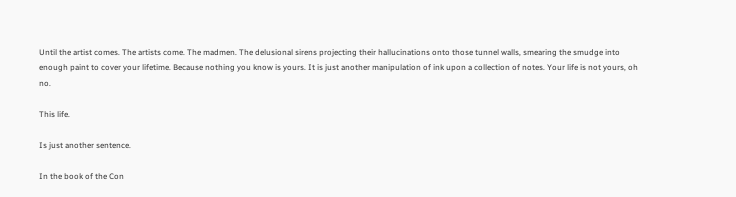Until the artist comes. The artists come. The madmen. The delusional sirens projecting their hallucinations onto those tunnel walls, smearing the smudge into enough paint to cover your lifetime. Because nothing you know is yours. It is just another manipulation of ink upon a collection of notes. Your life is not yours, oh no.

This life.

Is just another sentence.

In the book of the Con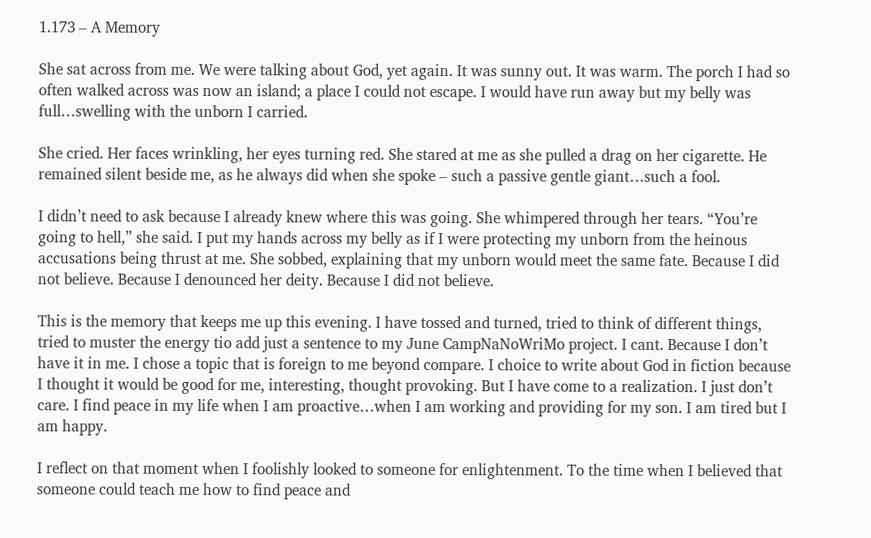1.173 – A Memory

She sat across from me. We were talking about God, yet again. It was sunny out. It was warm. The porch I had so often walked across was now an island; a place I could not escape. I would have run away but my belly was full…swelling with the unborn I carried.

She cried. Her faces wrinkling, her eyes turning red. She stared at me as she pulled a drag on her cigarette. He remained silent beside me, as he always did when she spoke – such a passive gentle giant…such a fool.

I didn’t need to ask because I already knew where this was going. She whimpered through her tears. “You’re going to hell,” she said. I put my hands across my belly as if I were protecting my unborn from the heinous accusations being thrust at me. She sobbed, explaining that my unborn would meet the same fate. Because I did not believe. Because I denounced her deity. Because I did not believe.

This is the memory that keeps me up this evening. I have tossed and turned, tried to think of different things, tried to muster the energy tio add just a sentence to my June CampNaNoWriMo project. I cant. Because I don’t have it in me. I chose a topic that is foreign to me beyond compare. I choice to write about God in fiction because I thought it would be good for me, interesting, thought provoking. But I have come to a realization. I just don’t care. I find peace in my life when I am proactive…when I am working and providing for my son. I am tired but I am happy.

I reflect on that moment when I foolishly looked to someone for enlightenment. To the time when I believed that someone could teach me how to find peace and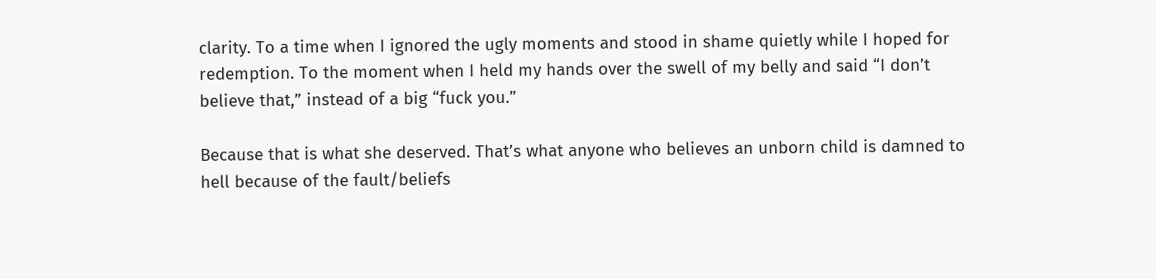clarity. To a time when I ignored the ugly moments and stood in shame quietly while I hoped for redemption. To the moment when I held my hands over the swell of my belly and said “I don’t believe that,” instead of a big “fuck you.”

Because that is what she deserved. That’s what anyone who believes an unborn child is damned to hell because of the fault/beliefs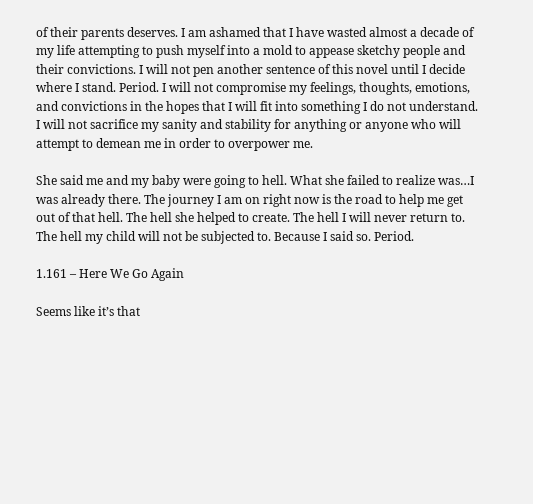of their parents deserves. I am ashamed that I have wasted almost a decade of my life attempting to push myself into a mold to appease sketchy people and their convictions. I will not pen another sentence of this novel until I decide where I stand. Period. I will not compromise my feelings, thoughts, emotions, and convictions in the hopes that I will fit into something I do not understand. I will not sacrifice my sanity and stability for anything or anyone who will attempt to demean me in order to overpower me.

She said me and my baby were going to hell. What she failed to realize was…I was already there. The journey I am on right now is the road to help me get out of that hell. The hell she helped to create. The hell I will never return to. The hell my child will not be subjected to. Because I said so. Period.

1.161 – Here We Go Again

Seems like it’s that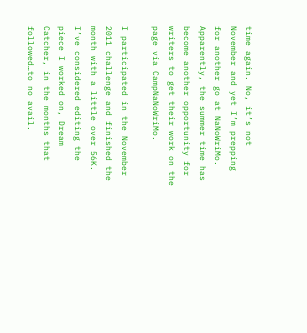time again. No, it’s not November and yet I’m prepping for another go at NaNoWriMo. Apparently, the summer time has become another opportunity for writers to get their work on the page via CampNaNoWriMo.

I participated in the November 2011 challenge and finished the month with a little over 56K. I’ve considered editing the piece I worked on, Dream Catcher, in the months that followed…to no avail.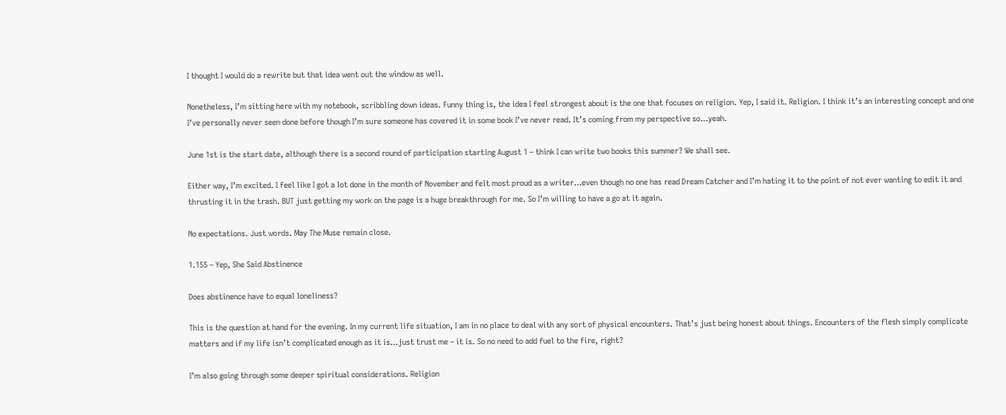I thought I would do a rewrite but that idea went out the window as well.

Nonetheless, I’m sitting here with my notebook, scribbling down ideas. Funny thing is, the idea I feel strongest about is the one that focuses on religion. Yep, I said it. Religion. I think it’s an interesting concept and one I’ve personally never seen done before though I’m sure someone has covered it in some book I’ve never read. It’s coming from my perspective so…yeah.

June 1st is the start date, although there is a second round of participation starting August 1 – think I can write two books this summer? We shall see.

Either way, I’m excited. I feel like I got a lot done in the month of November and felt most proud as a writer…even though no one has read Dream Catcher and I’m hating it to the point of not ever wanting to edit it and thrusting it in the trash. BUT just getting my work on the page is a huge breakthrough for me. So I’m willing to have a go at it again.

No expectations. Just words. May The Muse remain close.

1.155 – Yep, She Said Abstinence

Does abstinence have to equal loneliness?

This is the question at hand for the evening. In my current life situation, I am in no place to deal with any sort of physical encounters. That’s just being honest about things. Encounters of the flesh simply complicate matters and if my life isn’t complicated enough as it is…just trust me – it is. So no need to add fuel to the fire, right?

I’m also going through some deeper spiritual considerations. Religion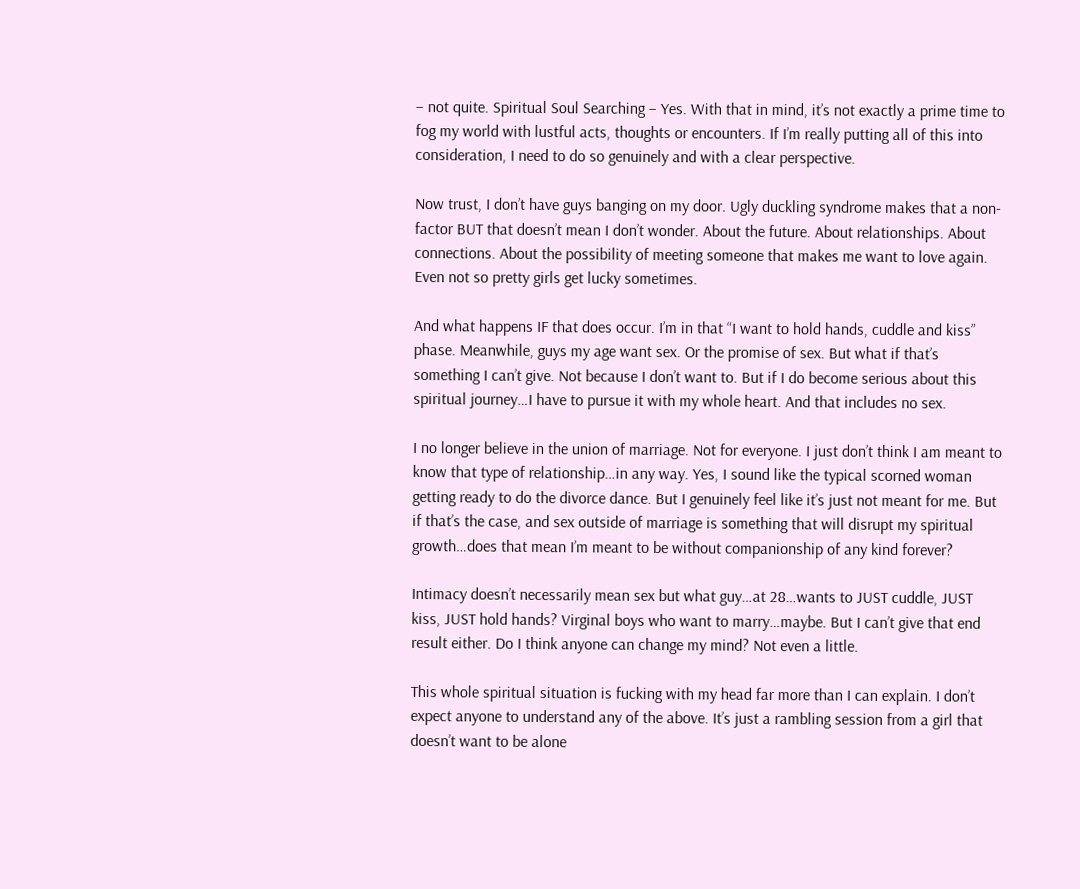– not quite. Spiritual Soul Searching – Yes. With that in mind, it’s not exactly a prime time to fog my world with lustful acts, thoughts or encounters. If I’m really putting all of this into consideration, I need to do so genuinely and with a clear perspective.

Now trust, I don’t have guys banging on my door. Ugly duckling syndrome makes that a non-factor BUT that doesn’t mean I don’t wonder. About the future. About relationships. About connections. About the possibility of meeting someone that makes me want to love again. Even not so pretty girls get lucky sometimes.

And what happens IF that does occur. I’m in that “I want to hold hands, cuddle and kiss” phase. Meanwhile, guys my age want sex. Or the promise of sex. But what if that’s something I can’t give. Not because I don’t want to. But if I do become serious about this spiritual journey…I have to pursue it with my whole heart. And that includes no sex.

I no longer believe in the union of marriage. Not for everyone. I just don’t think I am meant to know that type of relationship…in any way. Yes, I sound like the typical scorned woman getting ready to do the divorce dance. But I genuinely feel like it’s just not meant for me. But if that’s the case, and sex outside of marriage is something that will disrupt my spiritual growth…does that mean I’m meant to be without companionship of any kind forever?

Intimacy doesn’t necessarily mean sex but what guy…at 28…wants to JUST cuddle, JUST kiss, JUST hold hands? Virginal boys who want to marry…maybe. But I can’t give that end result either. Do I think anyone can change my mind? Not even a little.

This whole spiritual situation is fucking with my head far more than I can explain. I don’t expect anyone to understand any of the above. It’s just a rambling session from a girl that doesn’t want to be alone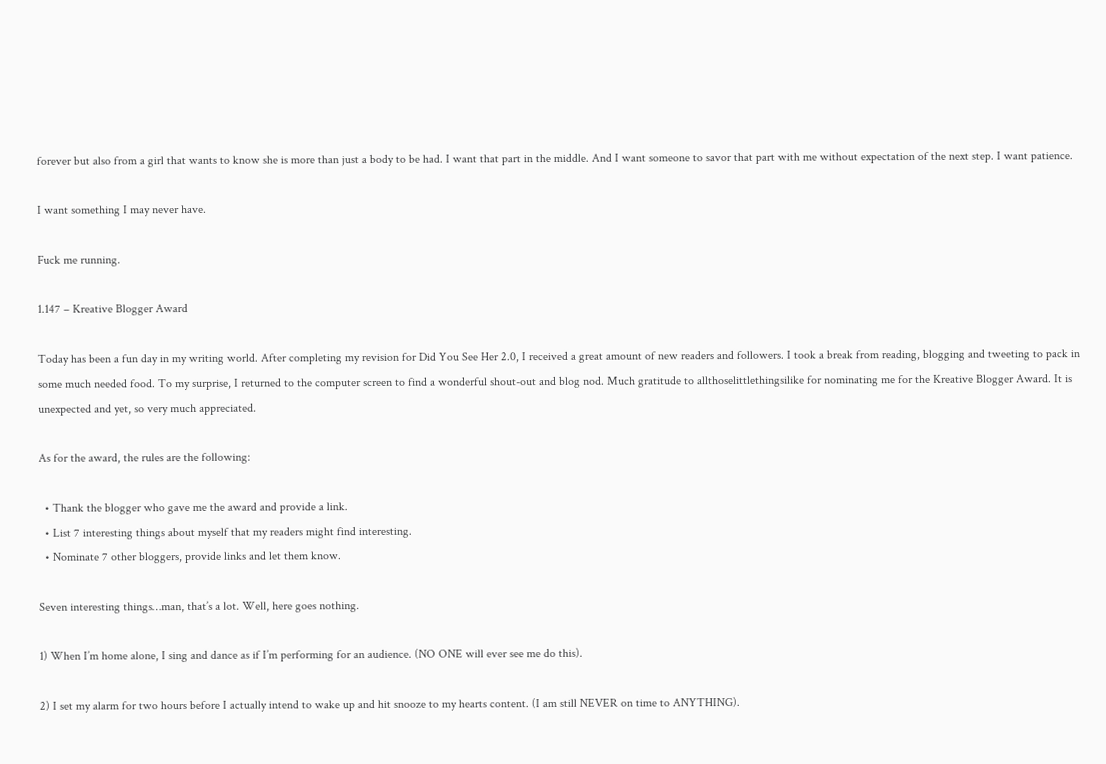forever but also from a girl that wants to know she is more than just a body to be had. I want that part in the middle. And I want someone to savor that part with me without expectation of the next step. I want patience.

I want something I may never have.

Fuck me running.

1.147 – Kreative Blogger Award

Today has been a fun day in my writing world. After completing my revision for Did You See Her 2.0, I received a great amount of new readers and followers. I took a break from reading, blogging and tweeting to pack in some much needed food. To my surprise, I returned to the computer screen to find a wonderful shout-out and blog nod. Much gratitude to allthoselittlethingsilike for nominating me for the Kreative Blogger Award. It is unexpected and yet, so very much appreciated.

As for the award, the rules are the following:

  • Thank the blogger who gave me the award and provide a link.
  • List 7 interesting things about myself that my readers might find interesting.
  • Nominate 7 other bloggers, provide links and let them know.

Seven interesting things…man, that’s a lot. Well, here goes nothing.

1) When I’m home alone, I sing and dance as if I’m performing for an audience. (NO ONE will ever see me do this).

2) I set my alarm for two hours before I actually intend to wake up and hit snooze to my hearts content. (I am still NEVER on time to ANYTHING).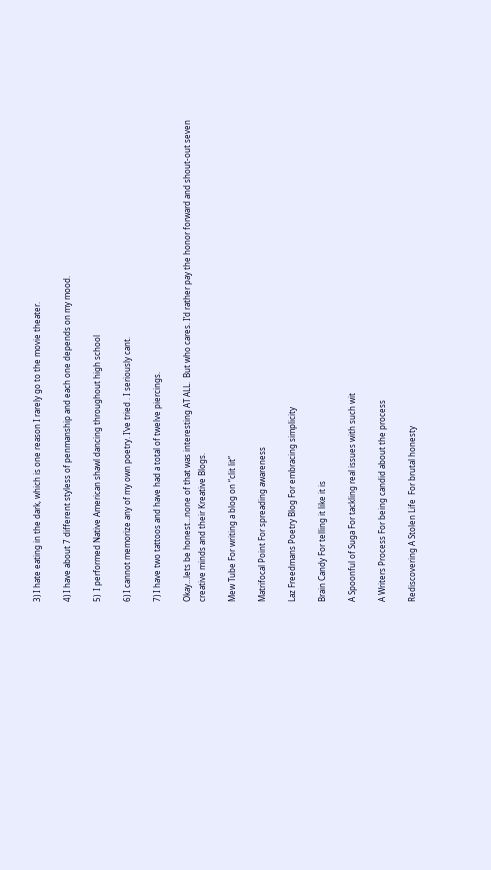3) I hate eating in the dark, which is one reason I rarely go to the movie theater.

4) I have about 7 different styless of penmanship and each one depends on my mood.

5)  I performed Native American shawl dancing throughout high school

6) I cannot memorize any of my own poetry. I’ve tried . I seriously cant.

7) I have two tattoos and have had a total of twelve piercings.

Okay…lets be honest…none of that was interesting AT ALL.  But who cares. I’d rather pay the honor forward and shout-out seven creative minds and their Kreative Blogs.

Mew Tube For writing a blog on “clit lit”

Matrifocal Point For spreading awareness

Laz Freedmans Poetry Blog For embracing simplicity

Brain Candy For telling it like it is

A Spoonful of Suga For tackling real issues with such wit

A Writers Process For being candid about the process

Rediscovering A Stolen Life  For brutal honesty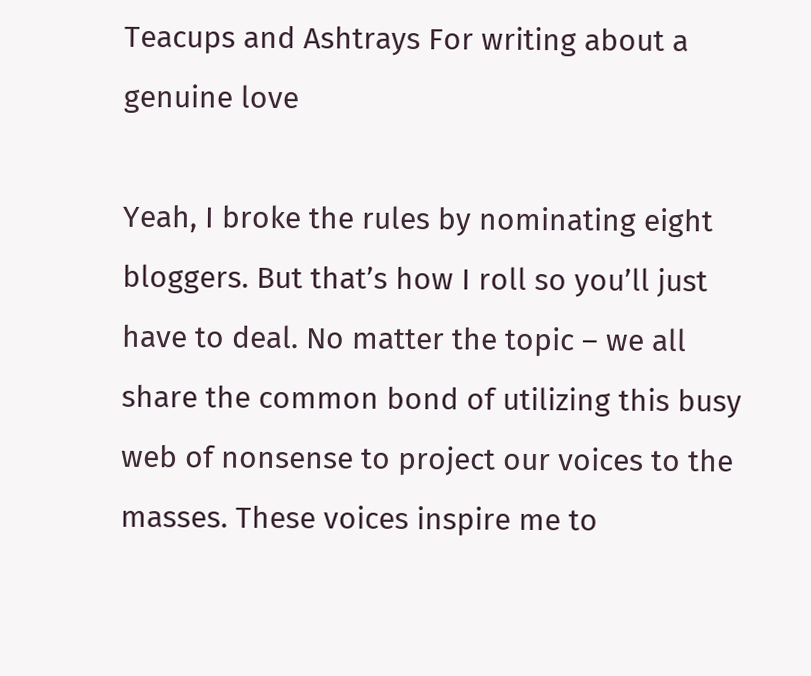Teacups and Ashtrays For writing about a genuine love

Yeah, I broke the rules by nominating eight bloggers. But that’s how I roll so you’ll just have to deal. No matter the topic – we all share the common bond of utilizing this busy web of nonsense to project our voices to the masses. These voices inspire me to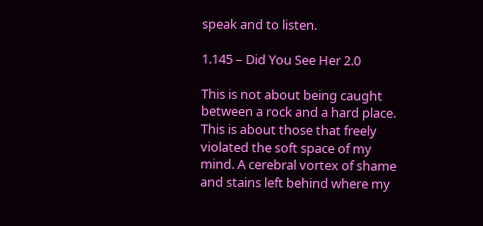speak and to listen.

1.145 – Did You See Her 2.0

This is not about being caught between a rock and a hard place. This is about those that freely violated the soft space of my mind. A cerebral vortex of shame and stains left behind where my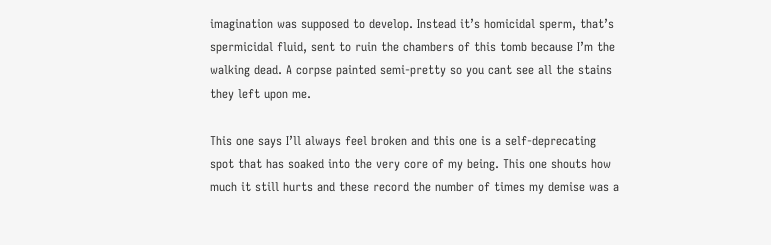imagination was supposed to develop. Instead it’s homicidal sperm, that’s spermicidal fluid, sent to ruin the chambers of this tomb because I’m the walking dead. A corpse painted semi-pretty so you cant see all the stains they left upon me.

This one says I’ll always feel broken and this one is a self-deprecating spot that has soaked into the very core of my being. This one shouts how much it still hurts and these record the number of times my demise was a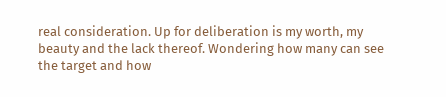real consideration. Up for deliberation is my worth, my beauty and the lack thereof. Wondering how many can see the target and how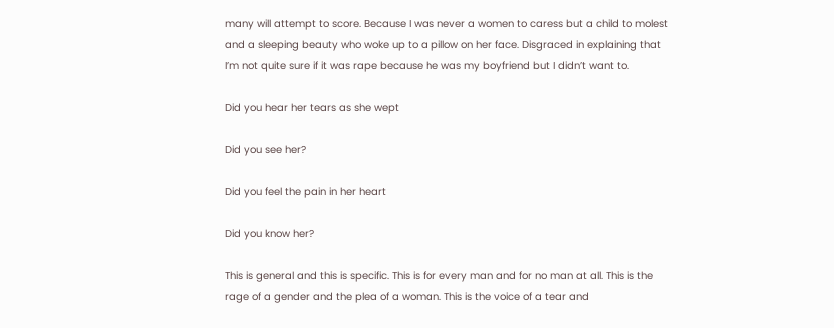many will attempt to score. Because I was never a women to caress but a child to molest and a sleeping beauty who woke up to a pillow on her face. Disgraced in explaining that I’m not quite sure if it was rape because he was my boyfriend but I didn’t want to.

Did you hear her tears as she wept

Did you see her?

Did you feel the pain in her heart

Did you know her?

This is general and this is specific. This is for every man and for no man at all. This is the rage of a gender and the plea of a woman. This is the voice of a tear and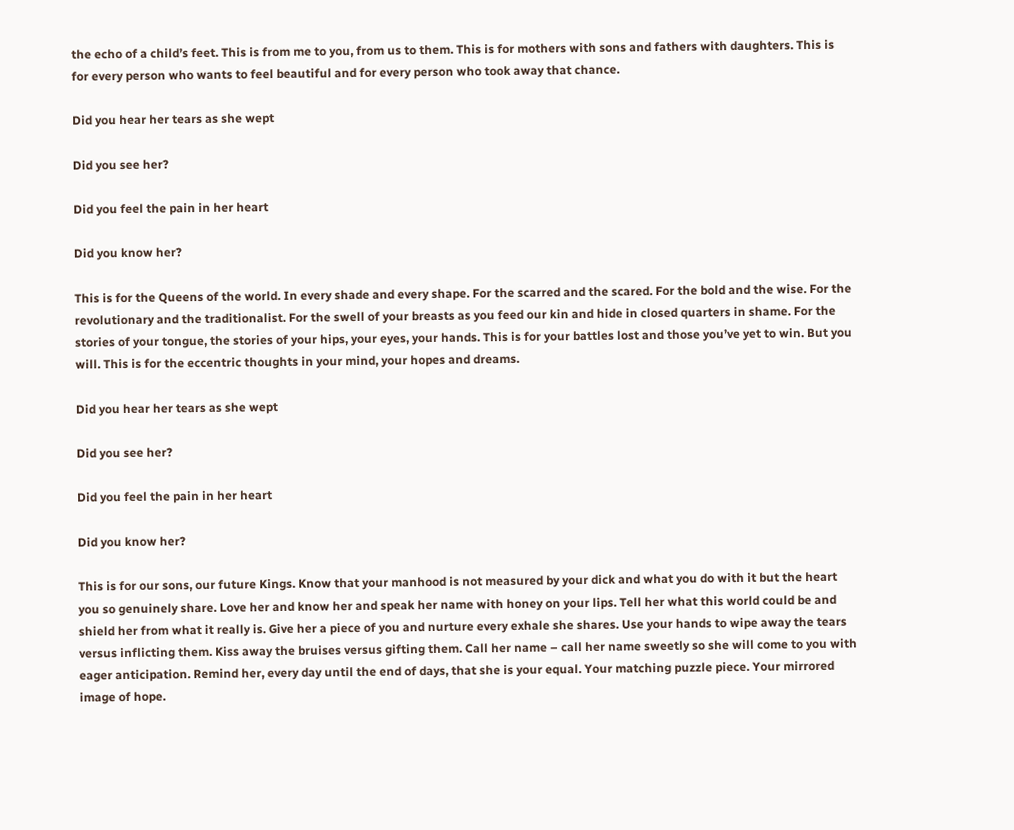the echo of a child’s feet. This is from me to you, from us to them. This is for mothers with sons and fathers with daughters. This is for every person who wants to feel beautiful and for every person who took away that chance.

Did you hear her tears as she wept

Did you see her?

Did you feel the pain in her heart

Did you know her?

This is for the Queens of the world. In every shade and every shape. For the scarred and the scared. For the bold and the wise. For the revolutionary and the traditionalist. For the swell of your breasts as you feed our kin and hide in closed quarters in shame. For the stories of your tongue, the stories of your hips, your eyes, your hands. This is for your battles lost and those you’ve yet to win. But you will. This is for the eccentric thoughts in your mind, your hopes and dreams.

Did you hear her tears as she wept

Did you see her?

Did you feel the pain in her heart

Did you know her?

This is for our sons, our future Kings. Know that your manhood is not measured by your dick and what you do with it but the heart you so genuinely share. Love her and know her and speak her name with honey on your lips. Tell her what this world could be and shield her from what it really is. Give her a piece of you and nurture every exhale she shares. Use your hands to wipe away the tears versus inflicting them. Kiss away the bruises versus gifting them. Call her name – call her name sweetly so she will come to you with eager anticipation. Remind her, every day until the end of days, that she is your equal. Your matching puzzle piece. Your mirrored image of hope.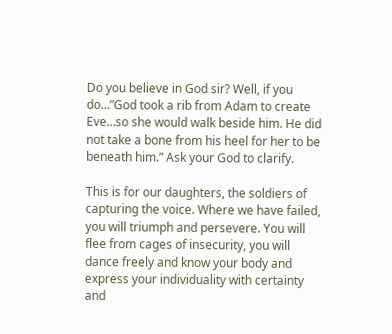Do you believe in God sir? Well, if you do…”God took a rib from Adam to create Eve…so she would walk beside him. He did not take a bone from his heel for her to be beneath him.” Ask your God to clarify.

This is for our daughters, the soldiers of capturing the voice. Where we have failed, you will triumph and persevere. You will flee from cages of insecurity, you will dance freely and know your body and express your individuality with certainty and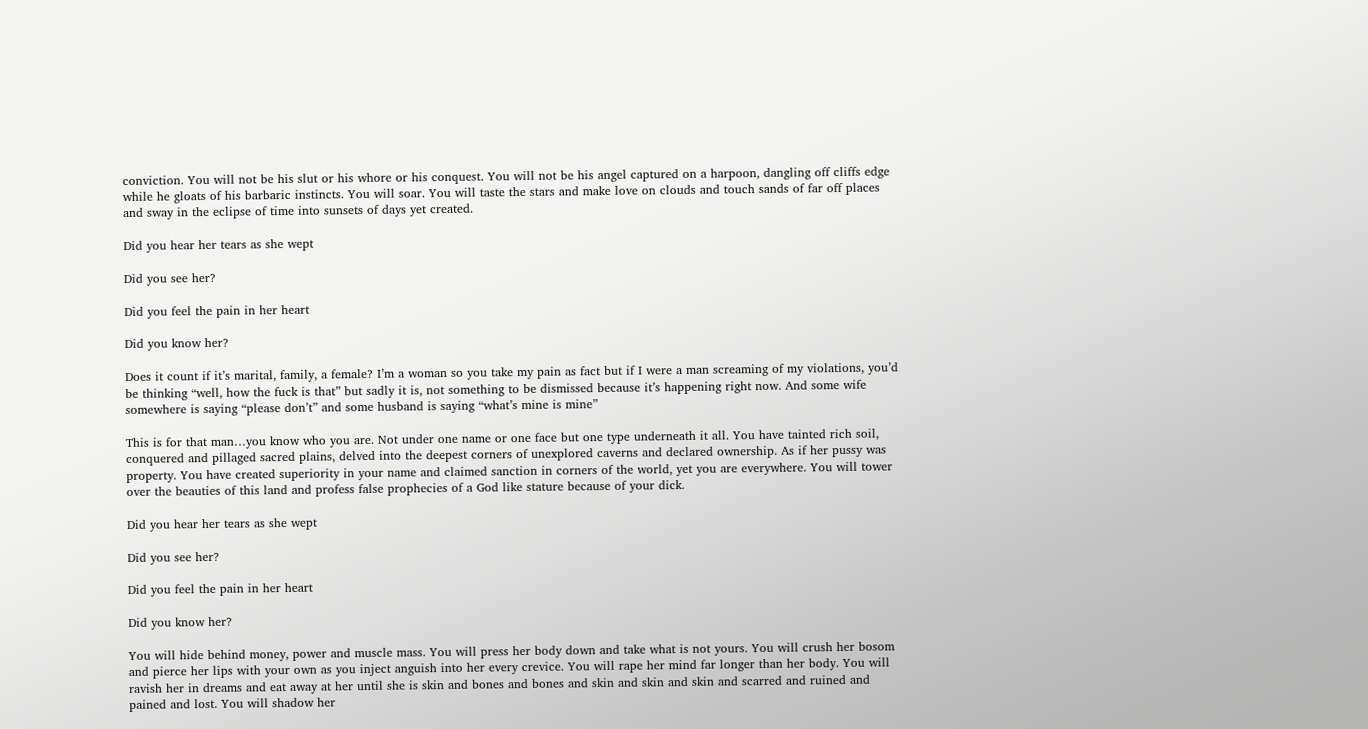conviction. You will not be his slut or his whore or his conquest. You will not be his angel captured on a harpoon, dangling off cliffs edge while he gloats of his barbaric instincts. You will soar. You will taste the stars and make love on clouds and touch sands of far off places and sway in the eclipse of time into sunsets of days yet created.

Did you hear her tears as she wept

Did you see her?

Did you feel the pain in her heart

Did you know her?

Does it count if it’s marital, family, a female? I’m a woman so you take my pain as fact but if I were a man screaming of my violations, you’d be thinking “well, how the fuck is that” but sadly it is, not something to be dismissed because it’s happening right now. And some wife somewhere is saying “please don’t” and some husband is saying “what’s mine is mine”

This is for that man…you know who you are. Not under one name or one face but one type underneath it all. You have tainted rich soil, conquered and pillaged sacred plains, delved into the deepest corners of unexplored caverns and declared ownership. As if her pussy was property. You have created superiority in your name and claimed sanction in corners of the world, yet you are everywhere. You will tower over the beauties of this land and profess false prophecies of a God like stature because of your dick.

Did you hear her tears as she wept

Did you see her?

Did you feel the pain in her heart

Did you know her?

You will hide behind money, power and muscle mass. You will press her body down and take what is not yours. You will crush her bosom and pierce her lips with your own as you inject anguish into her every crevice. You will rape her mind far longer than her body. You will ravish her in dreams and eat away at her until she is skin and bones and bones and skin and skin and skin and scarred and ruined and pained and lost. You will shadow her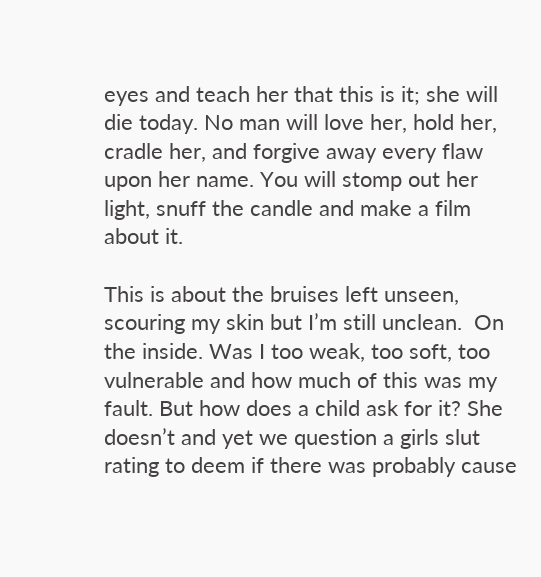eyes and teach her that this is it; she will die today. No man will love her, hold her, cradle her, and forgive away every flaw upon her name. You will stomp out her light, snuff the candle and make a film about it.

This is about the bruises left unseen, scouring my skin but I’m still unclean.  On the inside. Was I too weak, too soft, too vulnerable and how much of this was my fault. But how does a child ask for it? She doesn’t and yet we question a girls slut rating to deem if there was probably cause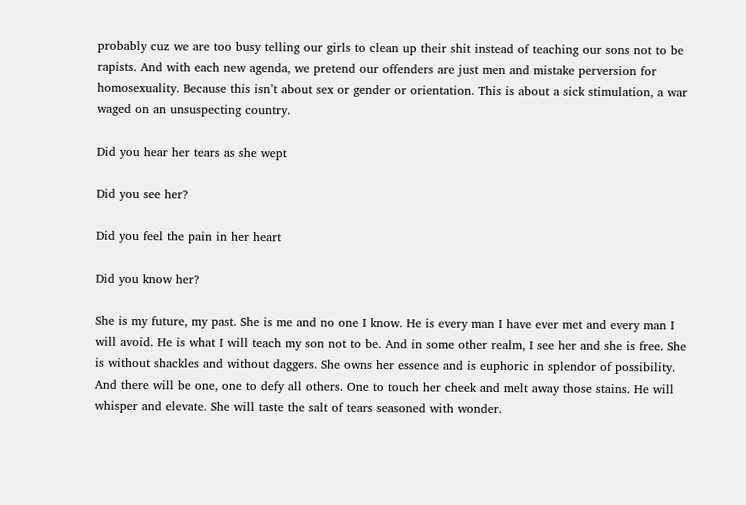probably cuz we are too busy telling our girls to clean up their shit instead of teaching our sons not to be rapists. And with each new agenda, we pretend our offenders are just men and mistake perversion for homosexuality. Because this isn’t about sex or gender or orientation. This is about a sick stimulation, a war waged on an unsuspecting country.

Did you hear her tears as she wept

Did you see her?

Did you feel the pain in her heart

Did you know her?

She is my future, my past. She is me and no one I know. He is every man I have ever met and every man I will avoid. He is what I will teach my son not to be. And in some other realm, I see her and she is free. She is without shackles and without daggers. She owns her essence and is euphoric in splendor of possibility. And there will be one, one to defy all others. One to touch her cheek and melt away those stains. He will whisper and elevate. She will taste the salt of tears seasoned with wonder.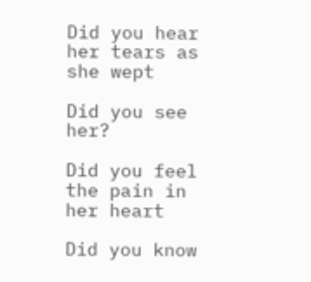Did you hear her tears as she wept

Did you see her?

Did you feel the pain in her heart

Did you know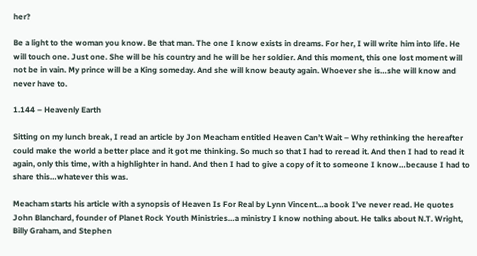her?

Be a light to the woman you know. Be that man. The one I know exists in dreams. For her, I will write him into life. He will touch one. Just one. She will be his country and he will be her soldier. And this moment, this one lost moment will not be in vain. My prince will be a King someday. And she will know beauty again. Whoever she is…she will know and never have to.

1.144 – Heavenly Earth

Sitting on my lunch break, I read an article by Jon Meacham entitled Heaven Can’t Wait – Why rethinking the hereafter could make the world a better place and it got me thinking. So much so that I had to reread it. And then I had to read it again, only this time, with a highlighter in hand. And then I had to give a copy of it to someone I know…because I had to share this…whatever this was.

Meacham starts his article with a synopsis of Heaven Is For Real by Lynn Vincent…a book I’ve never read. He quotes John Blanchard, founder of Planet Rock Youth Ministries…a ministry I know nothing about. He talks about N.T. Wright,  Billy Graham, and Stephen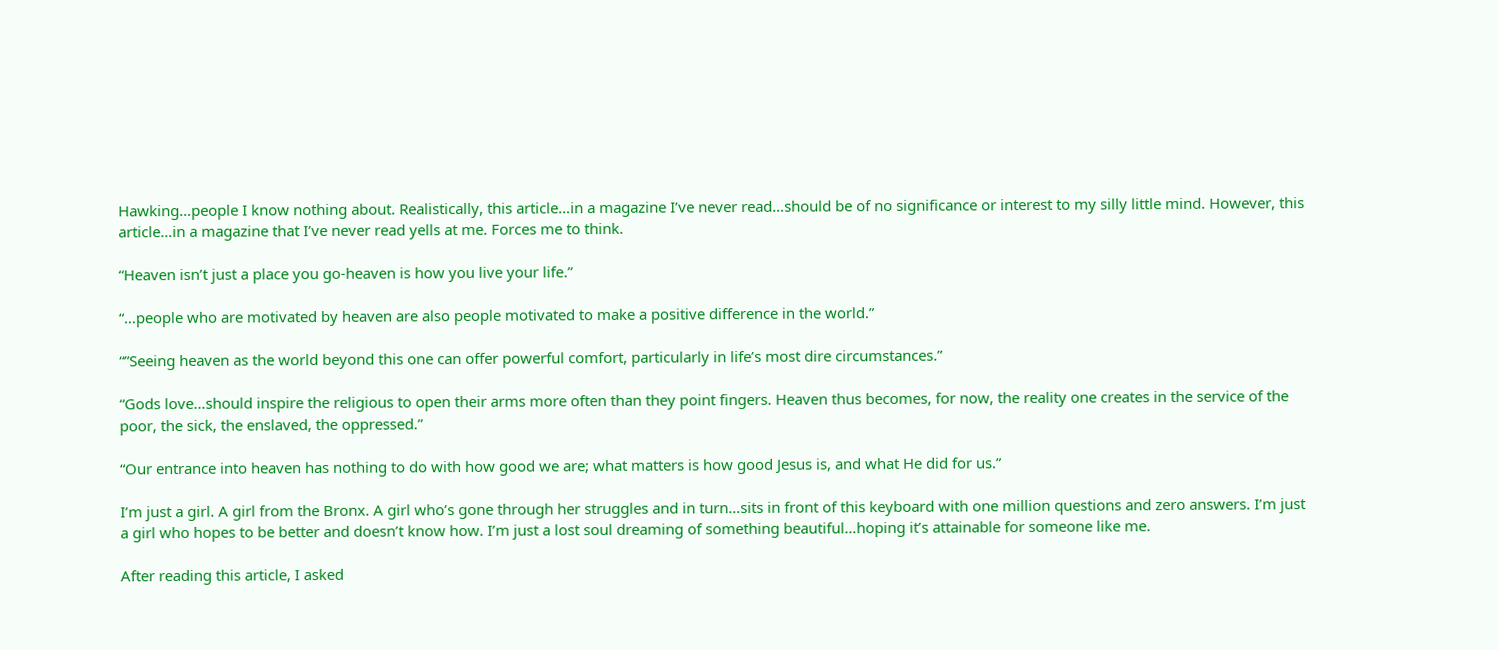Hawking…people I know nothing about. Realistically, this article…in a magazine I’ve never read…should be of no significance or interest to my silly little mind. However, this article…in a magazine that I’ve never read yells at me. Forces me to think.

“Heaven isn’t just a place you go-heaven is how you live your life.”

“…people who are motivated by heaven are also people motivated to make a positive difference in the world.”

“”Seeing heaven as the world beyond this one can offer powerful comfort, particularly in life’s most dire circumstances.”

“Gods love…should inspire the religious to open their arms more often than they point fingers. Heaven thus becomes, for now, the reality one creates in the service of the poor, the sick, the enslaved, the oppressed.”

“Our entrance into heaven has nothing to do with how good we are; what matters is how good Jesus is, and what He did for us.”

I’m just a girl. A girl from the Bronx. A girl who’s gone through her struggles and in turn…sits in front of this keyboard with one million questions and zero answers. I’m just a girl who hopes to be better and doesn’t know how. I’m just a lost soul dreaming of something beautiful…hoping it’s attainable for someone like me.

After reading this article, I asked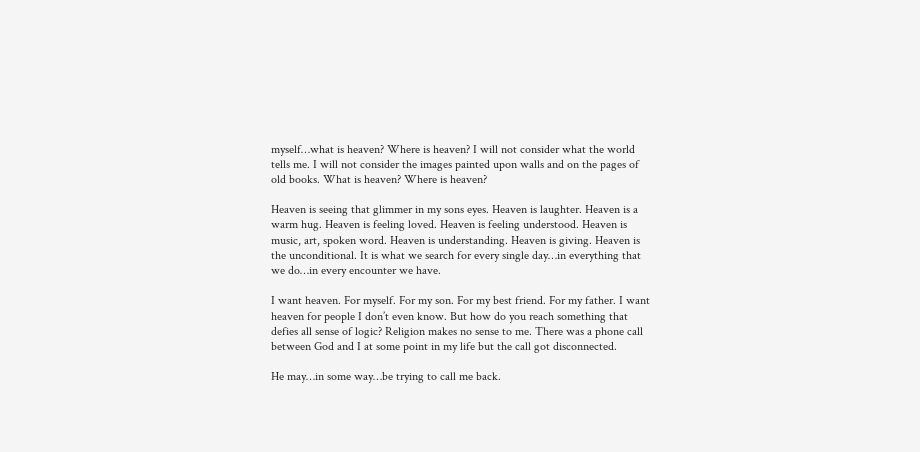myself…what is heaven? Where is heaven? I will not consider what the world tells me. I will not consider the images painted upon walls and on the pages of old books. What is heaven? Where is heaven?

Heaven is seeing that glimmer in my sons eyes. Heaven is laughter. Heaven is a warm hug. Heaven is feeling loved. Heaven is feeling understood. Heaven is music, art, spoken word. Heaven is understanding. Heaven is giving. Heaven is the unconditional. It is what we search for every single day…in everything that we do…in every encounter we have.

I want heaven. For myself. For my son. For my best friend. For my father. I want heaven for people I don’t even know. But how do you reach something that defies all sense of logic? Religion makes no sense to me. There was a phone call between God and I at some point in my life but the call got disconnected.

He may…in some way…be trying to call me back.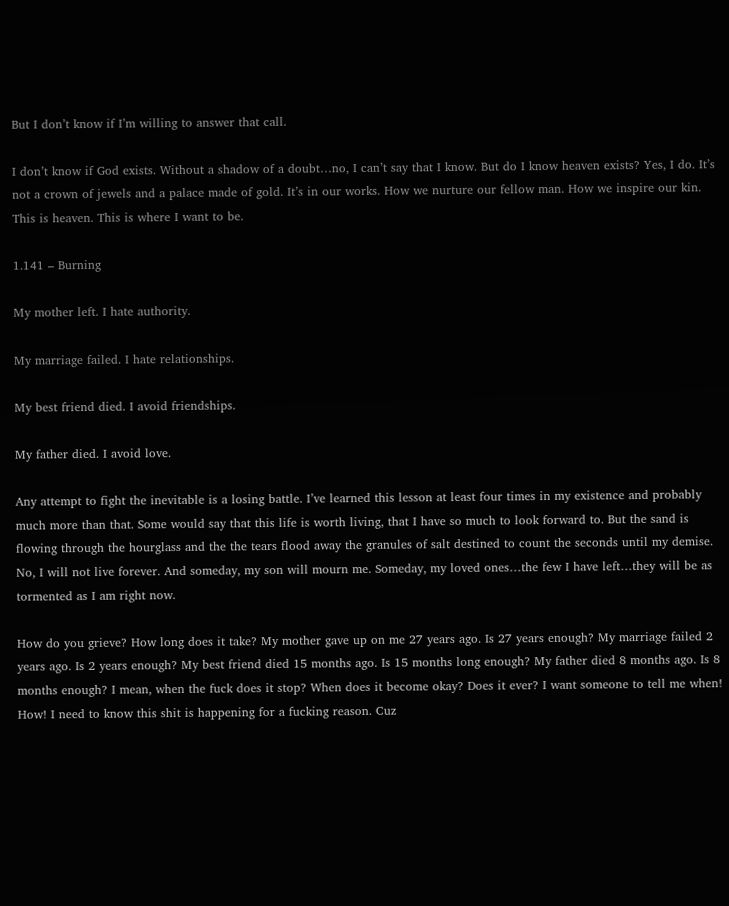But I don’t know if I’m willing to answer that call.

I don’t know if God exists. Without a shadow of a doubt…no, I can’t say that I know. But do I know heaven exists? Yes, I do. It’s not a crown of jewels and a palace made of gold. It’s in our works. How we nurture our fellow man. How we inspire our kin. This is heaven. This is where I want to be.

1.141 – Burning

My mother left. I hate authority.

My marriage failed. I hate relationships.

My best friend died. I avoid friendships.

My father died. I avoid love.

Any attempt to fight the inevitable is a losing battle. I’ve learned this lesson at least four times in my existence and probably much more than that. Some would say that this life is worth living, that I have so much to look forward to. But the sand is flowing through the hourglass and the the tears flood away the granules of salt destined to count the seconds until my demise. No, I will not live forever. And someday, my son will mourn me. Someday, my loved ones…the few I have left…they will be as tormented as I am right now.

How do you grieve? How long does it take? My mother gave up on me 27 years ago. Is 27 years enough? My marriage failed 2 years ago. Is 2 years enough? My best friend died 15 months ago. Is 15 months long enough? My father died 8 months ago. Is 8 months enough? I mean, when the fuck does it stop? When does it become okay? Does it ever? I want someone to tell me when! How! I need to know this shit is happening for a fucking reason. Cuz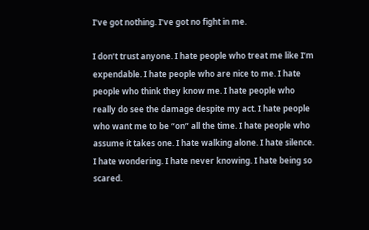I’ve got nothing. I’ve got no fight in me.

I don’t trust anyone. I hate people who treat me like I’m expendable. I hate people who are nice to me. I hate people who think they know me. I hate people who really do see the damage despite my act. I hate people who want me to be “on” all the time. I hate people who assume it takes one. I hate walking alone. I hate silence. I hate wondering. I hate never knowing. I hate being so scared.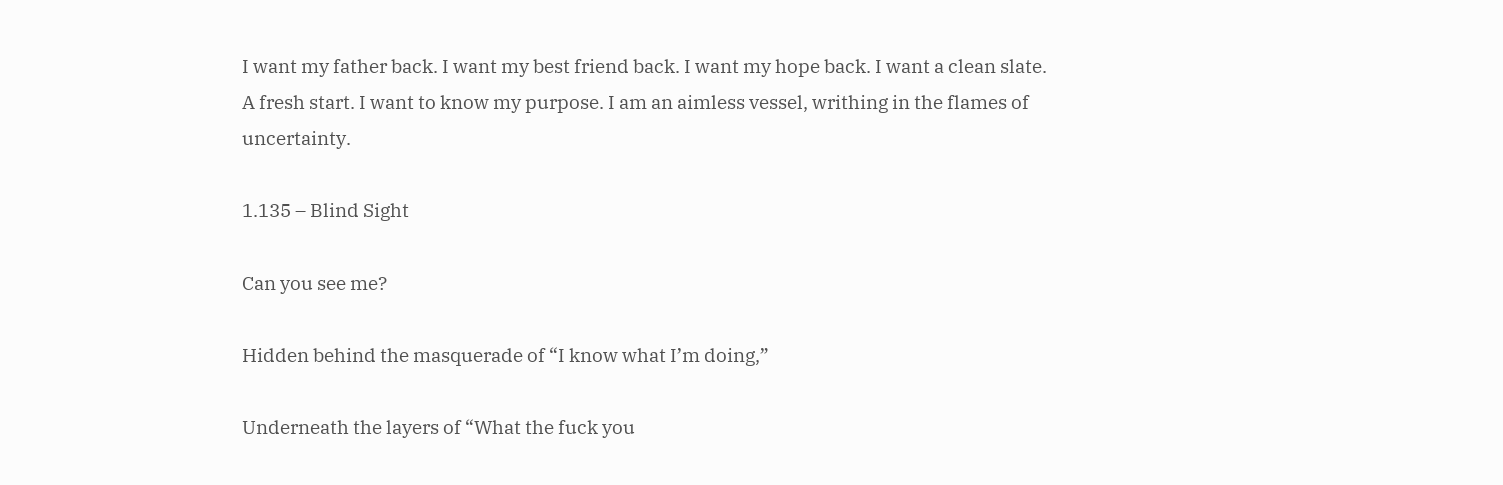I want my father back. I want my best friend back. I want my hope back. I want a clean slate. A fresh start. I want to know my purpose. I am an aimless vessel, writhing in the flames of uncertainty.

1.135 – Blind Sight

Can you see me?

Hidden behind the masquerade of “I know what I’m doing,”

Underneath the layers of “What the fuck you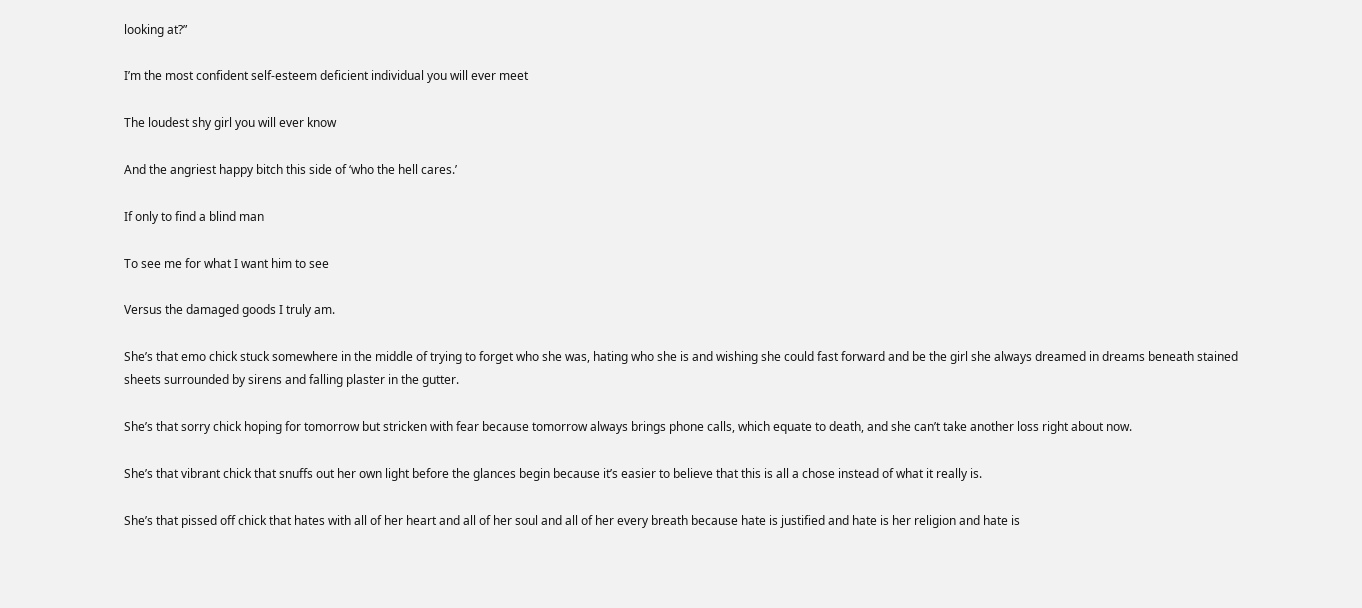looking at?”

I’m the most confident self-esteem deficient individual you will ever meet

The loudest shy girl you will ever know

And the angriest happy bitch this side of ‘who the hell cares.’

If only to find a blind man

To see me for what I want him to see

Versus the damaged goods I truly am.

She’s that emo chick stuck somewhere in the middle of trying to forget who she was, hating who she is and wishing she could fast forward and be the girl she always dreamed in dreams beneath stained sheets surrounded by sirens and falling plaster in the gutter.

She’s that sorry chick hoping for tomorrow but stricken with fear because tomorrow always brings phone calls, which equate to death, and she can’t take another loss right about now.

She’s that vibrant chick that snuffs out her own light before the glances begin because it’s easier to believe that this is all a chose instead of what it really is.

She’s that pissed off chick that hates with all of her heart and all of her soul and all of her every breath because hate is justified and hate is her religion and hate is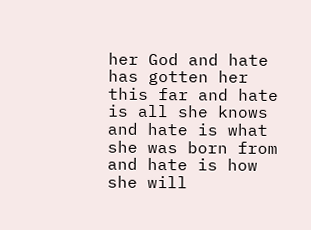her God and hate has gotten her this far and hate is all she knows and hate is what she was born from and hate is how she will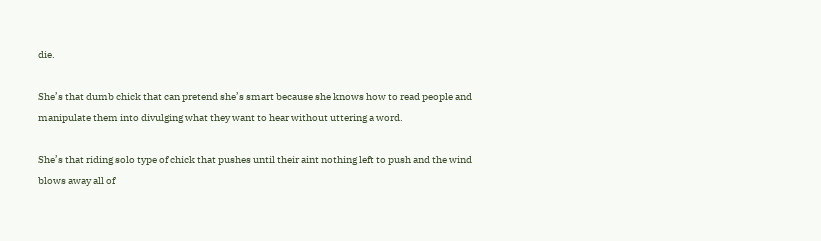die.

She’s that dumb chick that can pretend she’s smart because she knows how to read people and manipulate them into divulging what they want to hear without uttering a word.

She’s that riding solo type of chick that pushes until their aint nothing left to push and the wind blows away all of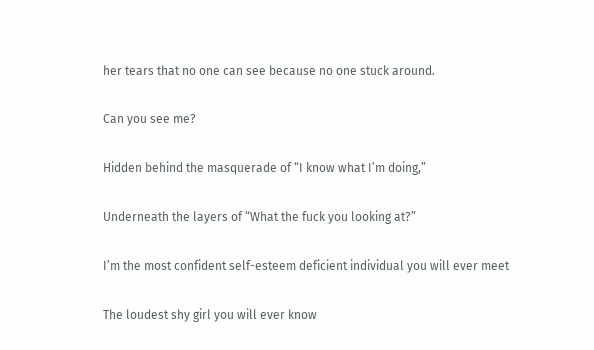her tears that no one can see because no one stuck around.

Can you see me?

Hidden behind the masquerade of “I know what I’m doing,”

Underneath the layers of “What the fuck you looking at?”

I’m the most confident self-esteem deficient individual you will ever meet

The loudest shy girl you will ever know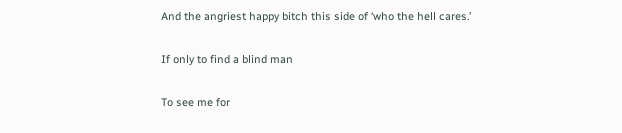And the angriest happy bitch this side of ‘who the hell cares.’

If only to find a blind man

To see me for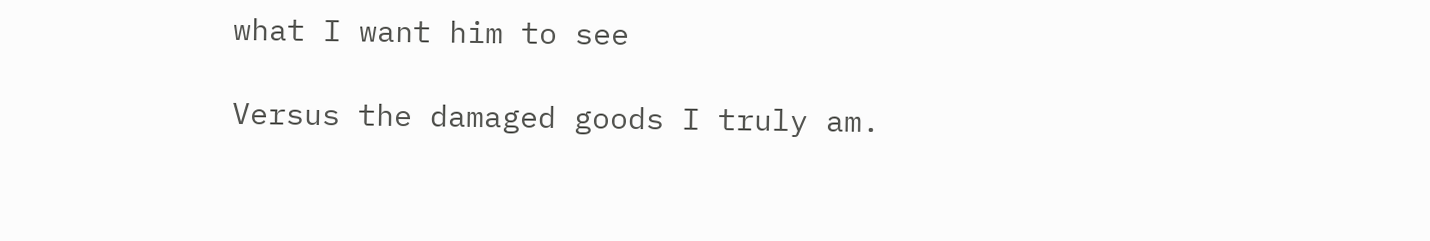what I want him to see

Versus the damaged goods I truly am.